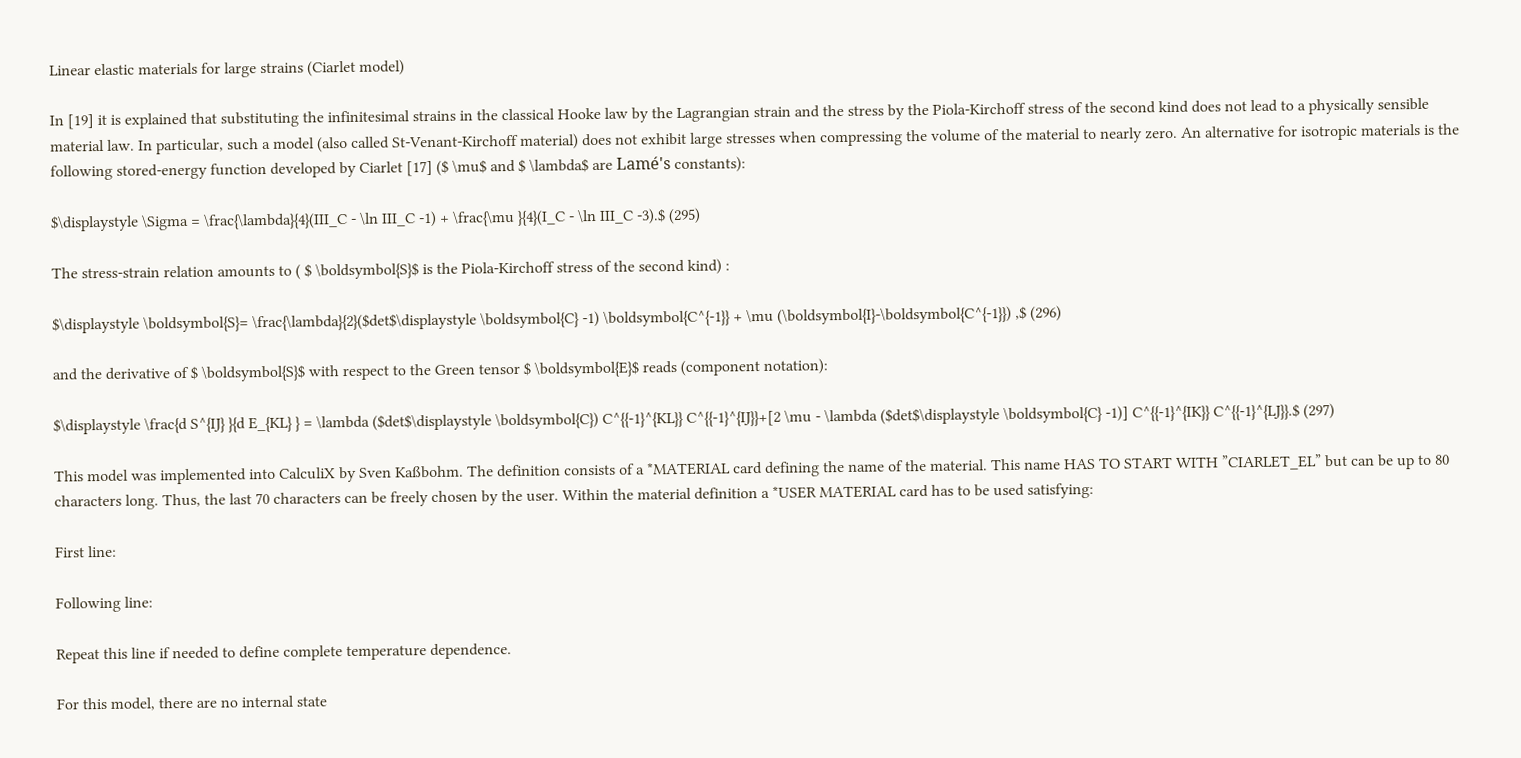Linear elastic materials for large strains (Ciarlet model)

In [19] it is explained that substituting the infinitesimal strains in the classical Hooke law by the Lagrangian strain and the stress by the Piola-Kirchoff stress of the second kind does not lead to a physically sensible material law. In particular, such a model (also called St-Venant-Kirchoff material) does not exhibit large stresses when compressing the volume of the material to nearly zero. An alternative for isotropic materials is the following stored-energy function developed by Ciarlet [17] ($ \mu$ and $ \lambda$ are Lamé's constants):

$\displaystyle \Sigma = \frac{\lambda}{4}(III_C - \ln III_C -1) + \frac{\mu }{4}(I_C - \ln III_C -3).$ (295)

The stress-strain relation amounts to ( $ \boldsymbol{S}$ is the Piola-Kirchoff stress of the second kind) :

$\displaystyle \boldsymbol{S}= \frac{\lambda}{2}($det$\displaystyle \boldsymbol{C} -1) \boldsymbol{C^{-1}} + \mu (\boldsymbol{I}-\boldsymbol{C^{-1}}) ,$ (296)

and the derivative of $ \boldsymbol{S}$ with respect to the Green tensor $ \boldsymbol{E}$ reads (component notation):

$\displaystyle \frac{d S^{IJ} }{d E_{KL} } = \lambda ($det$\displaystyle \boldsymbol{C}) C^{{-1}^{KL}} C^{{-1}^{IJ}}+[2 \mu - \lambda ($det$\displaystyle \boldsymbol{C} -1)] C^{{-1}^{IK}} C^{{-1}^{LJ}}.$ (297)

This model was implemented into CalculiX by Sven Kaßbohm. The definition consists of a *MATERIAL card defining the name of the material. This name HAS TO START WITH ”CIARLET_EL” but can be up to 80 characters long. Thus, the last 70 characters can be freely chosen by the user. Within the material definition a *USER MATERIAL card has to be used satisfying:

First line:

Following line:

Repeat this line if needed to define complete temperature dependence.

For this model, there are no internal state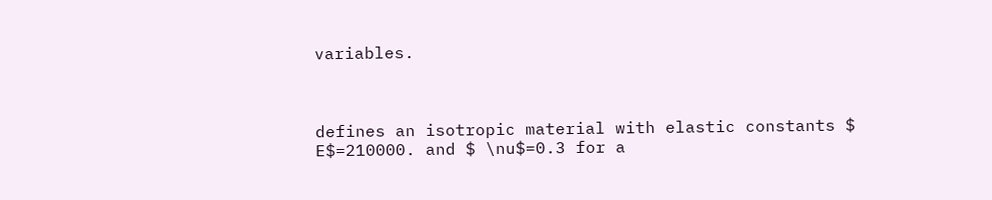variables.



defines an isotropic material with elastic constants $ E$=210000. and $ \nu$=0.3 for a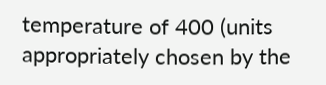temperature of 400 (units appropriately chosen by the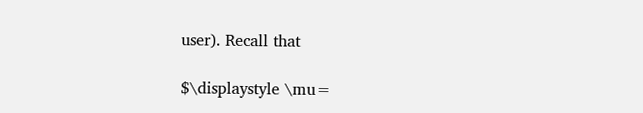user). Recall that

$\displaystyle \mu=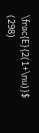\frac{E}{2(1+\nu)}$ (298)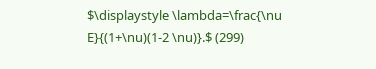$\displaystyle \lambda=\frac{\nu E}{(1+\nu)(1-2 \nu)}.$ (299)